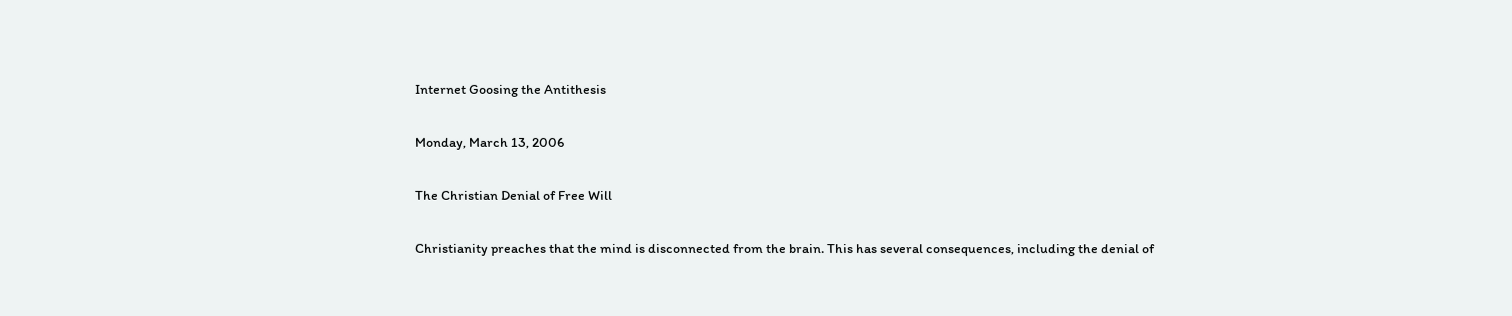Internet Goosing the Antithesis

Monday, March 13, 2006

The Christian Denial of Free Will

Christianity preaches that the mind is disconnected from the brain. This has several consequences, including the denial of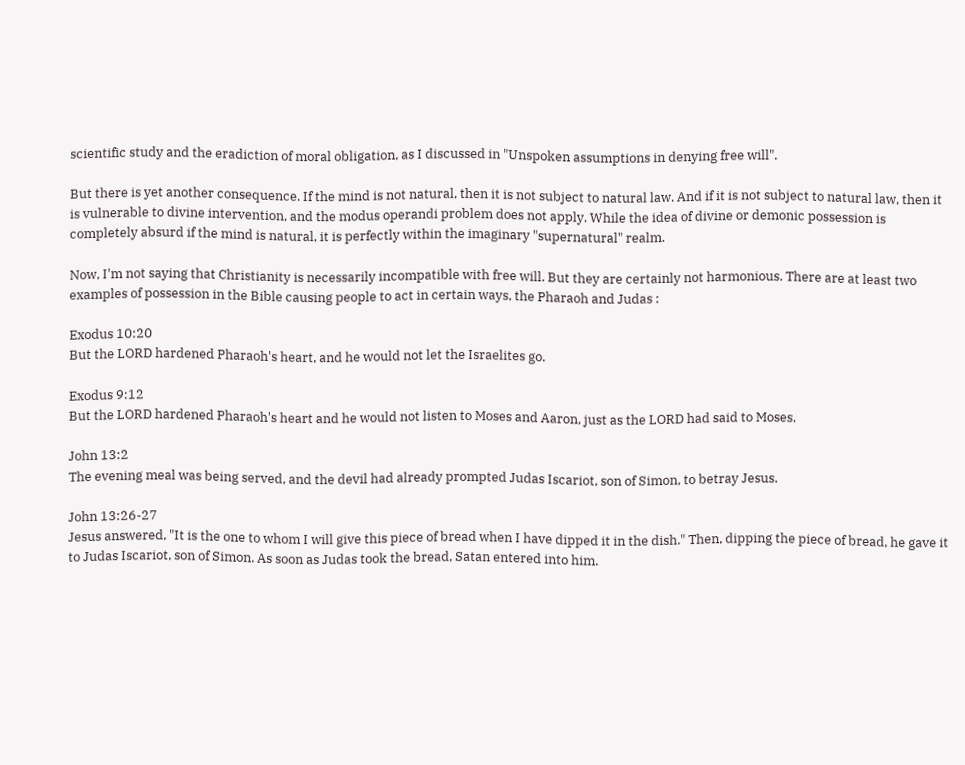scientific study and the eradiction of moral obligation, as I discussed in "Unspoken assumptions in denying free will".

But there is yet another consequence. If the mind is not natural, then it is not subject to natural law. And if it is not subject to natural law, then it is vulnerable to divine intervention, and the modus operandi problem does not apply. While the idea of divine or demonic possession is completely absurd if the mind is natural, it is perfectly within the imaginary "supernatural" realm.

Now, I'm not saying that Christianity is necessarily incompatible with free will. But they are certainly not harmonious. There are at least two examples of possession in the Bible causing people to act in certain ways, the Pharaoh and Judas :

Exodus 10:20
But the LORD hardened Pharaoh's heart, and he would not let the Israelites go.

Exodus 9:12
But the LORD hardened Pharaoh's heart and he would not listen to Moses and Aaron, just as the LORD had said to Moses.

John 13:2
The evening meal was being served, and the devil had already prompted Judas Iscariot, son of Simon, to betray Jesus.

John 13:26-27
Jesus answered, "It is the one to whom I will give this piece of bread when I have dipped it in the dish." Then, dipping the piece of bread, he gave it to Judas Iscariot, son of Simon. As soon as Judas took the bread, Satan entered into him.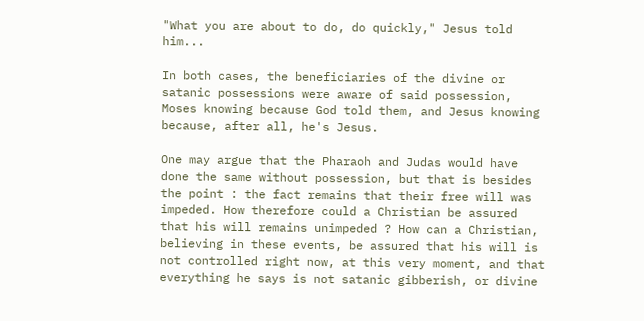"What you are about to do, do quickly," Jesus told him...

In both cases, the beneficiaries of the divine or satanic possessions were aware of said possession, Moses knowing because God told them, and Jesus knowing because, after all, he's Jesus.

One may argue that the Pharaoh and Judas would have done the same without possession, but that is besides the point : the fact remains that their free will was impeded. How therefore could a Christian be assured that his will remains unimpeded ? How can a Christian, believing in these events, be assured that his will is not controlled right now, at this very moment, and that everything he says is not satanic gibberish, or divine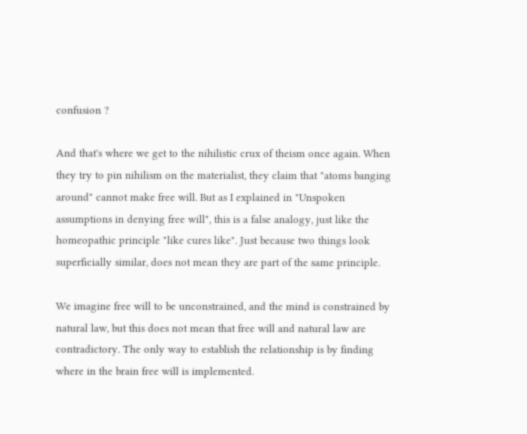confusion ?

And that's where we get to the nihilistic crux of theism once again. When they try to pin nihilism on the materialist, they claim that "atoms banging around" cannot make free will. But as I explained in "Unspoken assumptions in denying free will", this is a false analogy, just like the homeopathic principle "like cures like". Just because two things look superficially similar, does not mean they are part of the same principle.

We imagine free will to be unconstrained, and the mind is constrained by natural law, but this does not mean that free will and natural law are contradictory. The only way to establish the relationship is by finding where in the brain free will is implemented.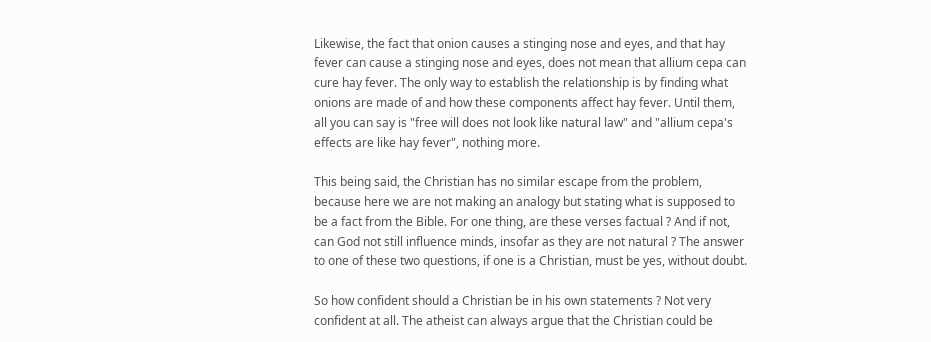Likewise, the fact that onion causes a stinging nose and eyes, and that hay fever can cause a stinging nose and eyes, does not mean that allium cepa can cure hay fever. The only way to establish the relationship is by finding what onions are made of and how these components affect hay fever. Until them, all you can say is "free will does not look like natural law" and "allium cepa's effects are like hay fever", nothing more.

This being said, the Christian has no similar escape from the problem, because here we are not making an analogy but stating what is supposed to be a fact from the Bible. For one thing, are these verses factual ? And if not, can God not still influence minds, insofar as they are not natural ? The answer to one of these two questions, if one is a Christian, must be yes, without doubt.

So how confident should a Christian be in his own statements ? Not very confident at all. The atheist can always argue that the Christian could be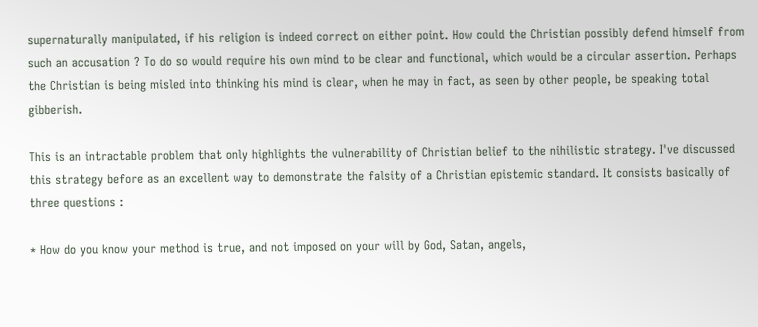supernaturally manipulated, if his religion is indeed correct on either point. How could the Christian possibly defend himself from such an accusation ? To do so would require his own mind to be clear and functional, which would be a circular assertion. Perhaps the Christian is being misled into thinking his mind is clear, when he may in fact, as seen by other people, be speaking total gibberish.

This is an intractable problem that only highlights the vulnerability of Christian belief to the nihilistic strategy. I've discussed this strategy before as an excellent way to demonstrate the falsity of a Christian epistemic standard. It consists basically of three questions :

* How do you know your method is true, and not imposed on your will by God, Satan, angels,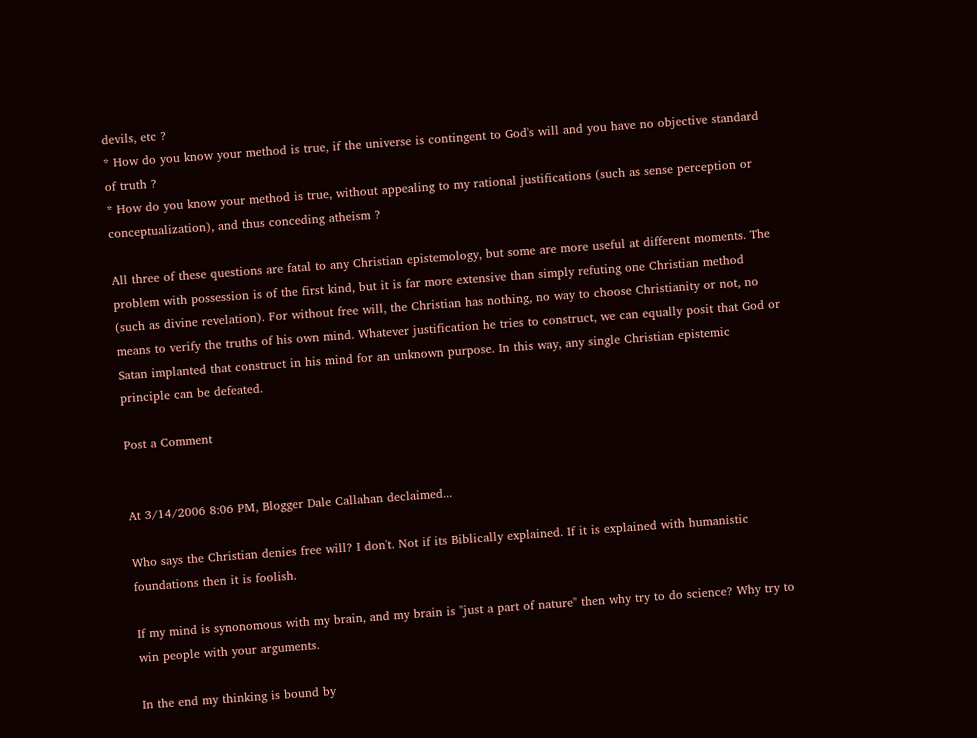devils, etc ?
* How do you know your method is true, if the universe is contingent to God's will and you have no objective standard of truth ?
* How do you know your method is true, without appealing to my rational justifications (such as sense perception or conceptualization), and thus conceding atheism ?

All three of these questions are fatal to any Christian epistemology, but some are more useful at different moments. The problem with possession is of the first kind, but it is far more extensive than simply refuting one Christian method (such as divine revelation). For without free will, the Christian has nothing, no way to choose Christianity or not, no means to verify the truths of his own mind. Whatever justification he tries to construct, we can equally posit that God or Satan implanted that construct in his mind for an unknown purpose. In this way, any single Christian epistemic principle can be defeated.

Post a Comment


At 3/14/2006 8:06 PM, Blogger Dale Callahan declaimed...

Who says the Christian denies free will? I don't. Not if its Biblically explained. If it is explained with humanistic foundations then it is foolish.

If my mind is synonomous with my brain, and my brain is "just a part of nature" then why try to do science? Why try to win people with your arguments.

In the end my thinking is bound by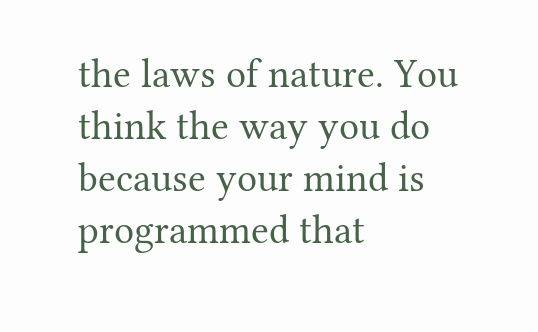the laws of nature. You think the way you do because your mind is programmed that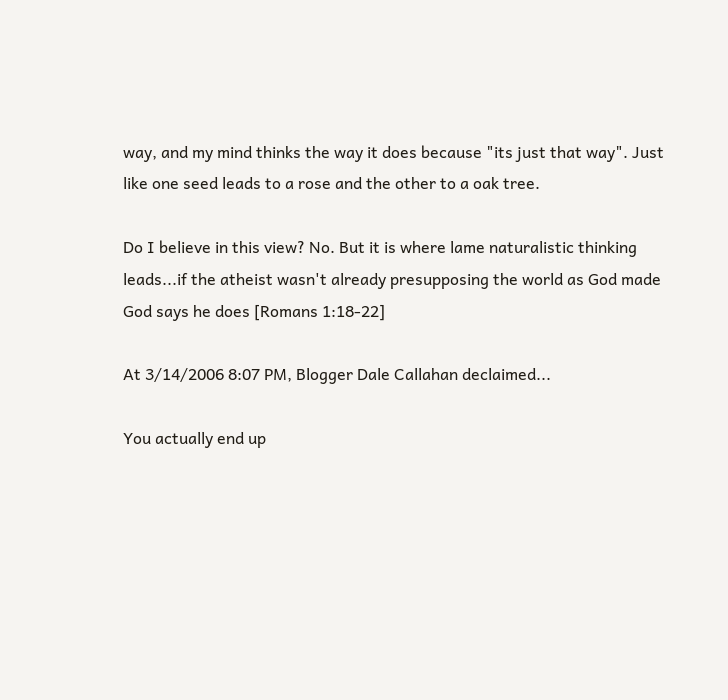way, and my mind thinks the way it does because "its just that way". Just like one seed leads to a rose and the other to a oak tree.

Do I believe in this view? No. But it is where lame naturalistic thinking leads...if the atheist wasn't already presupposing the world as God made God says he does [Romans 1:18-22]

At 3/14/2006 8:07 PM, Blogger Dale Callahan declaimed...

You actually end up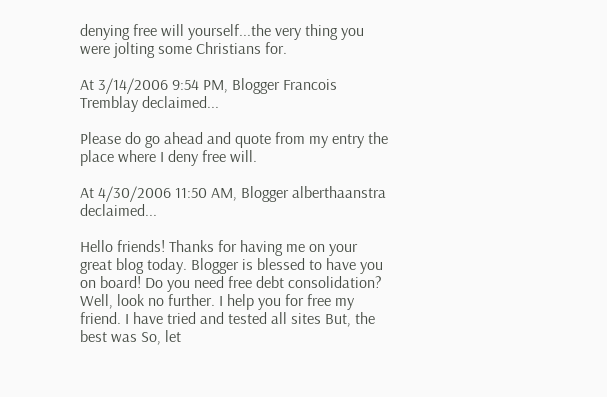denying free will yourself...the very thing you were jolting some Christians for.

At 3/14/2006 9:54 PM, Blogger Francois Tremblay declaimed...

Please do go ahead and quote from my entry the place where I deny free will.

At 4/30/2006 11:50 AM, Blogger alberthaanstra declaimed...

Hello friends! Thanks for having me on your great blog today. Blogger is blessed to have you on board! Do you need free debt consolidation? Well, look no further. I help you for free my friend. I have tried and tested all sites But, the best was So, let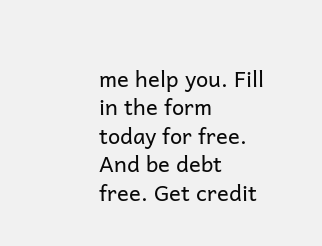me help you. Fill in the form today for free. And be debt free. Get credit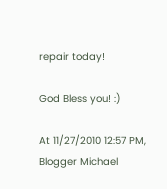repair today!

God Bless you! :)

At 11/27/2010 12:57 PM, Blogger Michael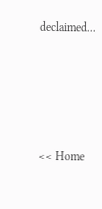declaimed...





<< Home